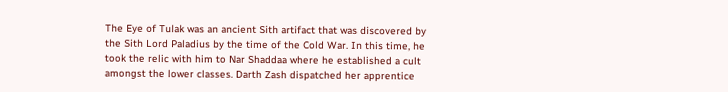The Eye of Tulak was an ancient Sith artifact that was discovered by the Sith Lord Paladius by the time of the Cold War. In this time, he took the relic with him to Nar Shaddaa where he established a cult amongst the lower classes. Darth Zash dispatched her apprentice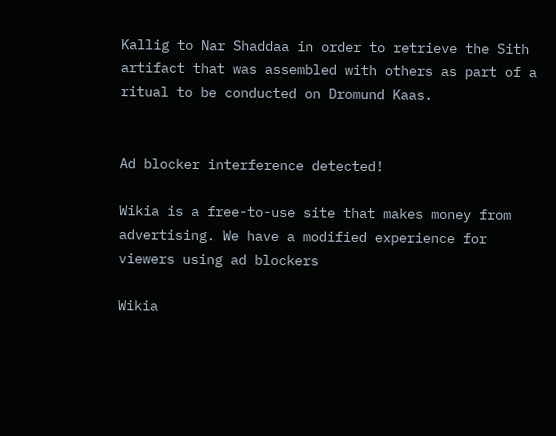Kallig to Nar Shaddaa in order to retrieve the Sith artifact that was assembled with others as part of a ritual to be conducted on Dromund Kaas.


Ad blocker interference detected!

Wikia is a free-to-use site that makes money from advertising. We have a modified experience for viewers using ad blockers

Wikia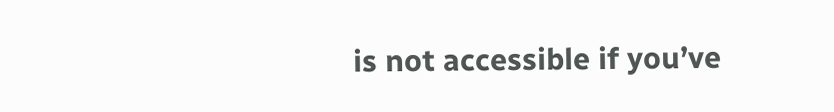is not accessible if you’ve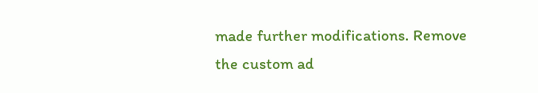made further modifications. Remove the custom ad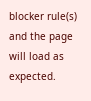blocker rule(s) and the page will load as expected.